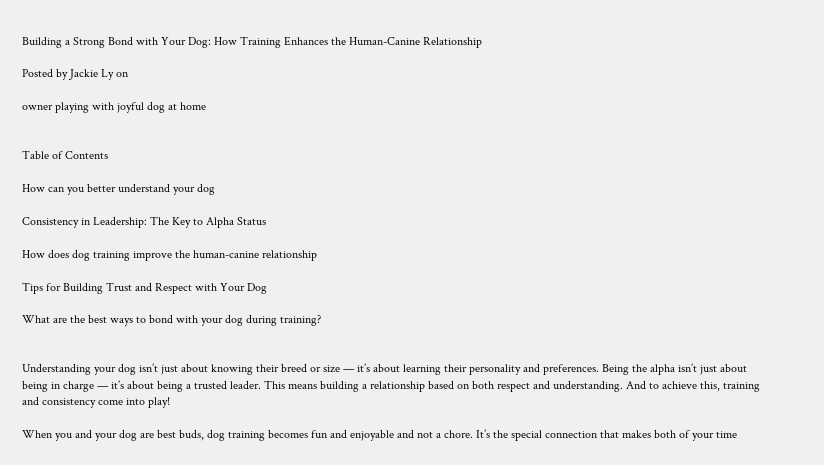Building a Strong Bond with Your Dog: How Training Enhances the Human-Canine Relationship

Posted by Jackie Ly on

owner playing with joyful dog at home


Table of Contents

How can you better understand your dog

Consistency in Leadership: The Key to Alpha Status

How does dog training improve the human-canine relationship

Tips for Building Trust and Respect with Your Dog

What are the best ways to bond with your dog during training?


Understanding your dog isn’t just about knowing their breed or size — it’s about learning their personality and preferences. Being the alpha isn’t just about being in charge — it’s about being a trusted leader. This means building a relationship based on both respect and understanding. And to achieve this, training and consistency come into play!

When you and your dog are best buds, dog training becomes fun and enjoyable and not a chore. It’s the special connection that makes both of your time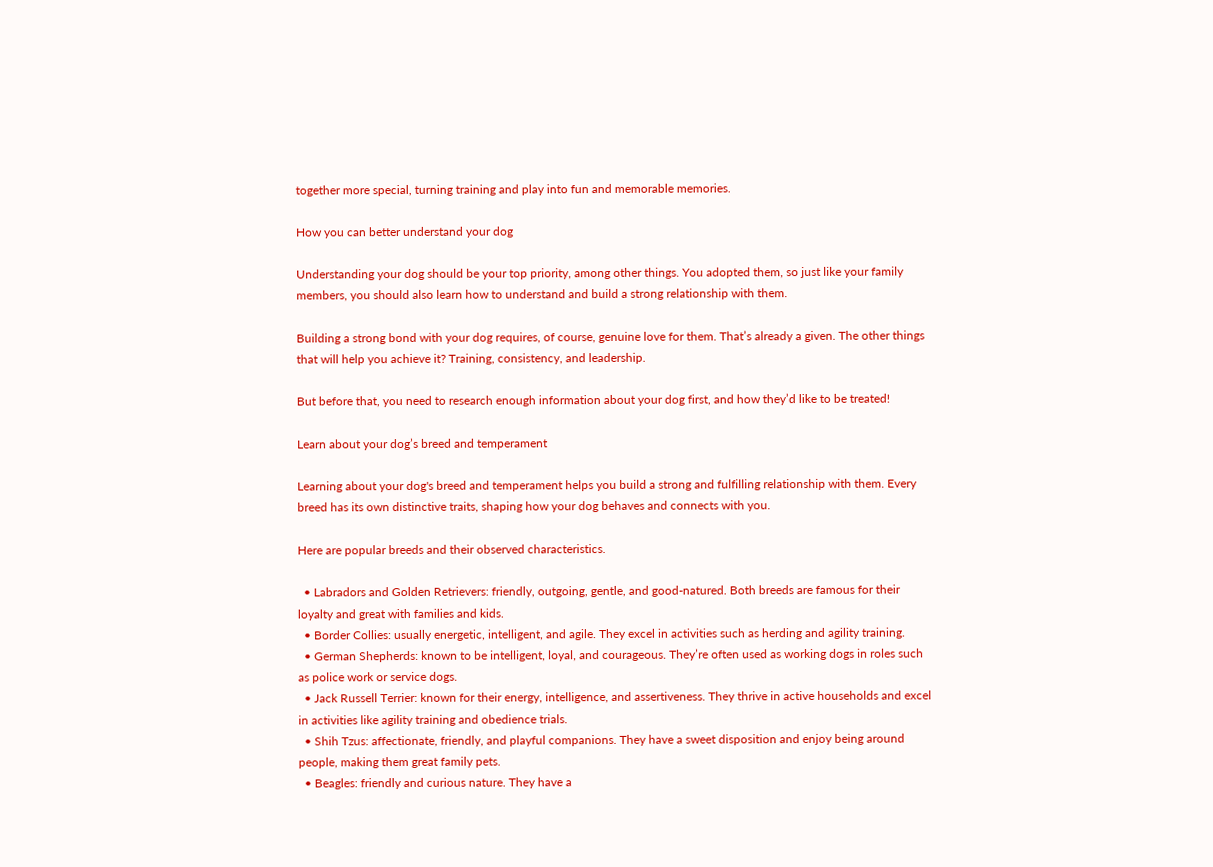together more special, turning training and play into fun and memorable memories.

How you can better understand your dog

Understanding your dog should be your top priority, among other things. You adopted them, so just like your family members, you should also learn how to understand and build a strong relationship with them.

Building a strong bond with your dog requires, of course, genuine love for them. That’s already a given. The other things that will help you achieve it? Training, consistency, and leadership.

But before that, you need to research enough information about your dog first, and how they’d like to be treated!

Learn about your dog’s breed and temperament

Learning about your dog's breed and temperament helps you build a strong and fulfilling relationship with them. Every breed has its own distinctive traits, shaping how your dog behaves and connects with you.

Here are popular breeds and their observed characteristics.

  • Labradors and Golden Retrievers: friendly, outgoing, gentle, and good-natured. Both breeds are famous for their loyalty and great with families and kids.
  • Border Collies: usually energetic, intelligent, and agile. They excel in activities such as herding and agility training.
  • German Shepherds: known to be intelligent, loyal, and courageous. They’re often used as working dogs in roles such as police work or service dogs.
  • Jack Russell Terrier: known for their energy, intelligence, and assertiveness. They thrive in active households and excel in activities like agility training and obedience trials.
  • Shih Tzus: affectionate, friendly, and playful companions. They have a sweet disposition and enjoy being around people, making them great family pets.
  • Beagles: friendly and curious nature. They have a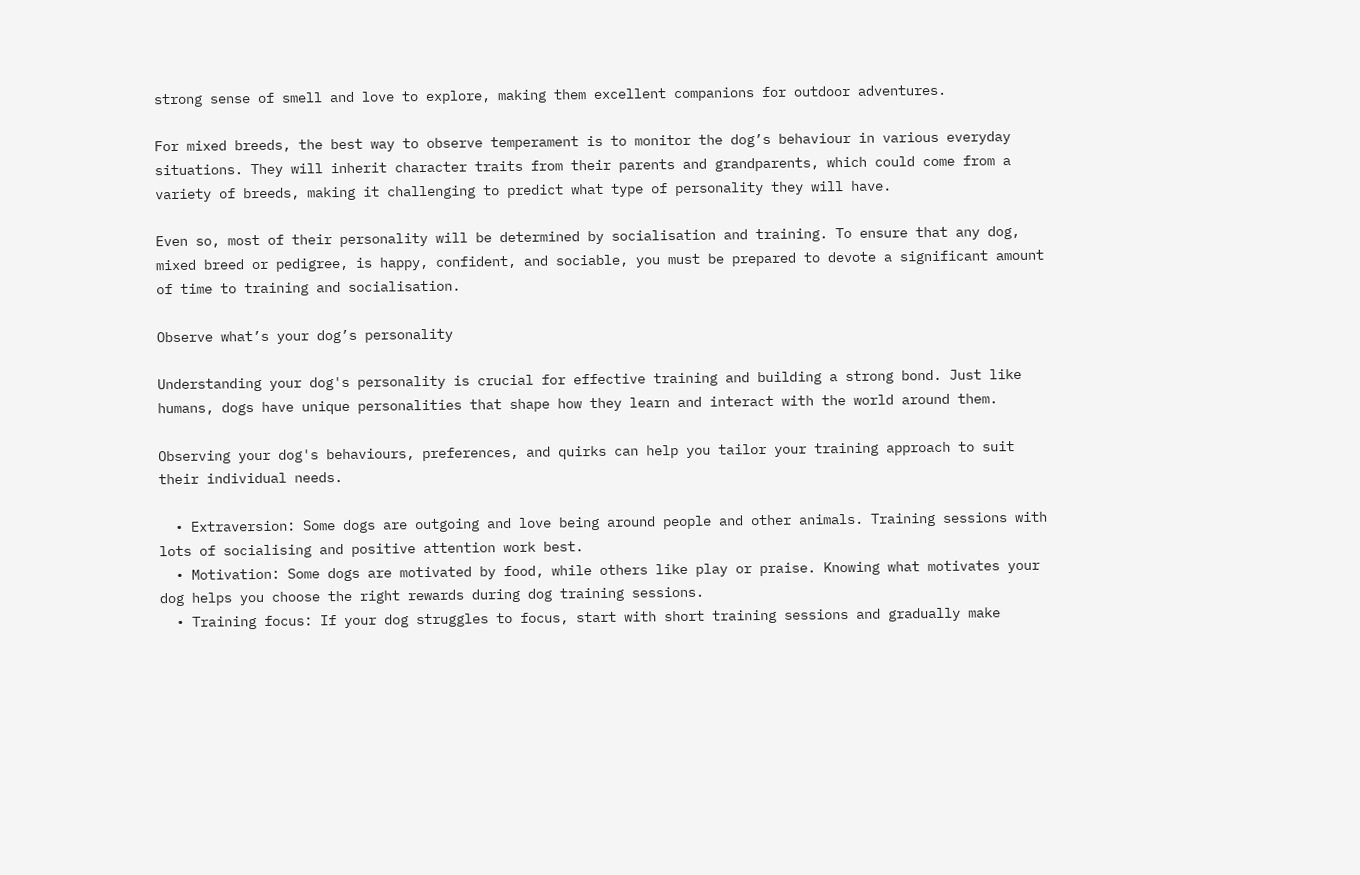strong sense of smell and love to explore, making them excellent companions for outdoor adventures.

For mixed breeds, the best way to observe temperament is to monitor the dog’s behaviour in various everyday situations. They will inherit character traits from their parents and grandparents, which could come from a variety of breeds, making it challenging to predict what type of personality they will have.

Even so, most of their personality will be determined by socialisation and training. To ensure that any dog, mixed breed or pedigree, is happy, confident, and sociable, you must be prepared to devote a significant amount of time to training and socialisation.

Observe what’s your dog’s personality

Understanding your dog's personality is crucial for effective training and building a strong bond. Just like humans, dogs have unique personalities that shape how they learn and interact with the world around them.

Observing your dog's behaviours, preferences, and quirks can help you tailor your training approach to suit their individual needs.

  • Extraversion: Some dogs are outgoing and love being around people and other animals. Training sessions with lots of socialising and positive attention work best.
  • Motivation: Some dogs are motivated by food, while others like play or praise. Knowing what motivates your dog helps you choose the right rewards during dog training sessions.
  • Training focus: If your dog struggles to focus, start with short training sessions and gradually make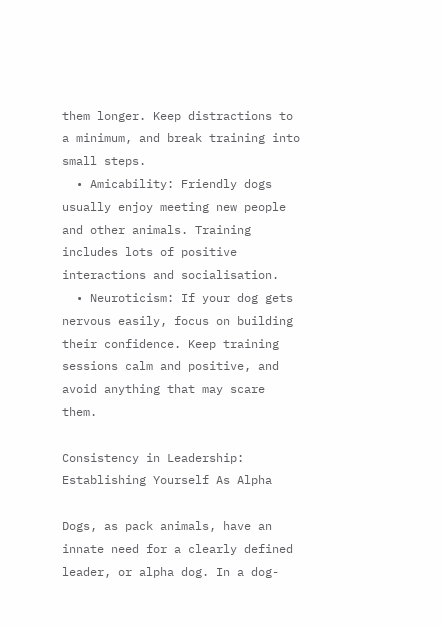them longer. Keep distractions to a minimum, and break training into small steps.
  • Amicability: Friendly dogs usually enjoy meeting new people and other animals. Training includes lots of positive interactions and socialisation.
  • Neuroticism: If your dog gets nervous easily, focus on building their confidence. Keep training sessions calm and positive, and avoid anything that may scare them.

Consistency in Leadership: Establishing Yourself As Alpha

Dogs, as pack animals, have an innate need for a clearly defined leader, or alpha dog. In a dog-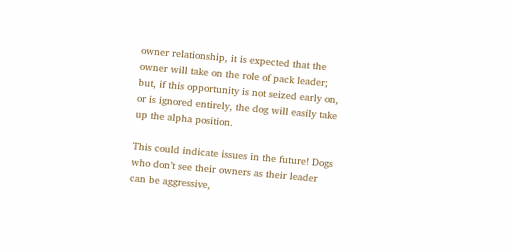owner relationship, it is expected that the owner will take on the role of pack leader; but, if this opportunity is not seized early on, or is ignored entirely, the dog will easily take up the alpha position.

This could indicate issues in the future! Dogs who don’t see their owners as their leader can be aggressive,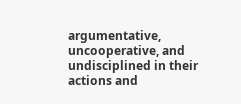argumentative, uncooperative, and undisciplined in their actions and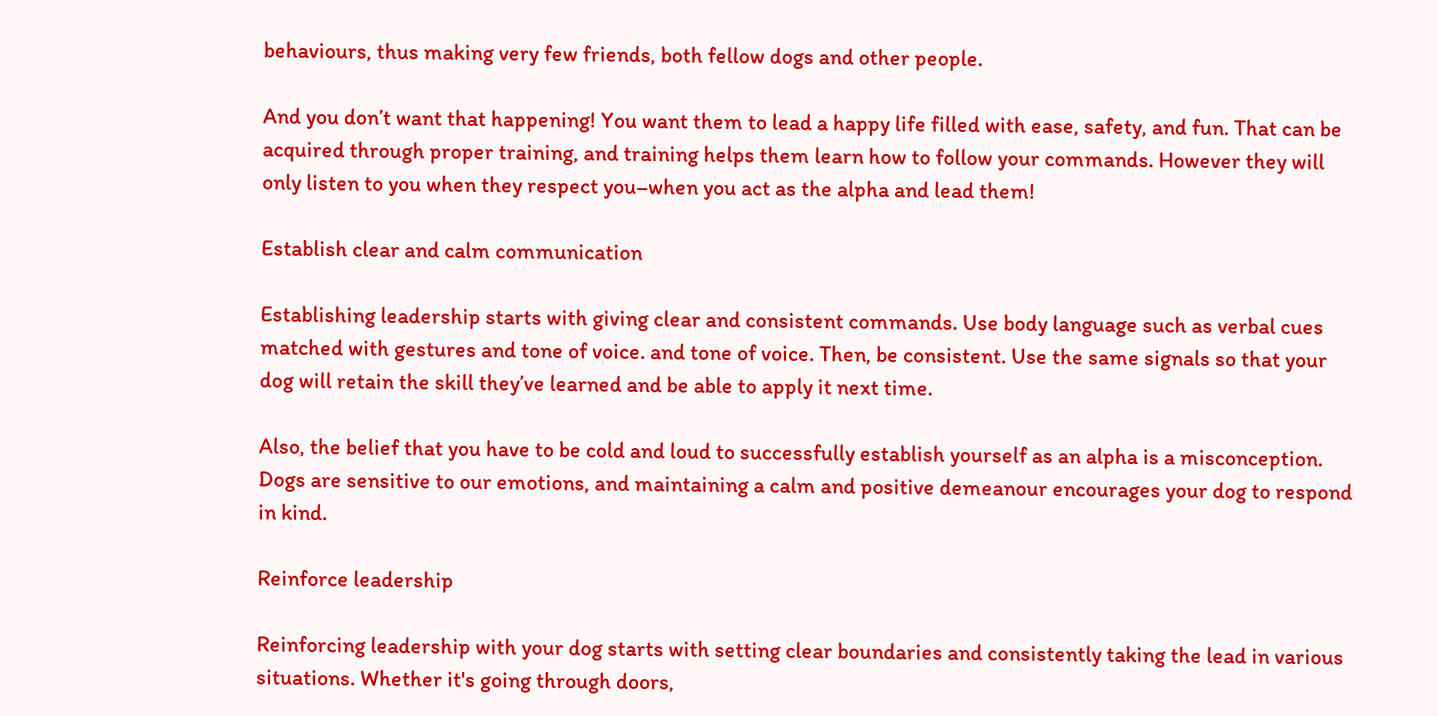behaviours, thus making very few friends, both fellow dogs and other people.

And you don’t want that happening! You want them to lead a happy life filled with ease, safety, and fun. That can be acquired through proper training, and training helps them learn how to follow your commands. However they will only listen to you when they respect you–when you act as the alpha and lead them!

Establish clear and calm communication

Establishing leadership starts with giving clear and consistent commands. Use body language such as verbal cues matched with gestures and tone of voice. and tone of voice. Then, be consistent. Use the same signals so that your dog will retain the skill they’ve learned and be able to apply it next time.

Also, the belief that you have to be cold and loud to successfully establish yourself as an alpha is a misconception. Dogs are sensitive to our emotions, and maintaining a calm and positive demeanour encourages your dog to respond in kind.

Reinforce leadership

Reinforcing leadership with your dog starts with setting clear boundaries and consistently taking the lead in various situations. Whether it's going through doors,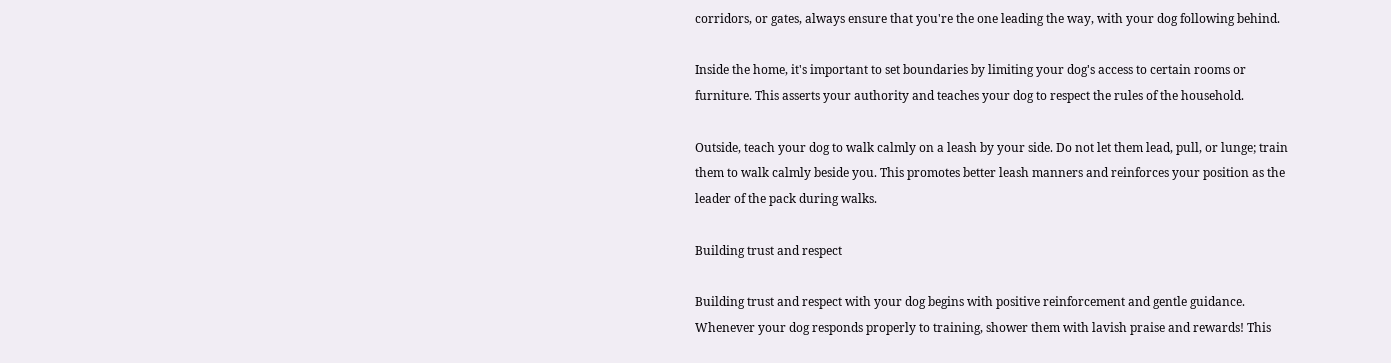corridors, or gates, always ensure that you're the one leading the way, with your dog following behind.

Inside the home, it's important to set boundaries by limiting your dog's access to certain rooms or furniture. This asserts your authority and teaches your dog to respect the rules of the household.

Outside, teach your dog to walk calmly on a leash by your side. Do not let them lead, pull, or lunge; train them to walk calmly beside you. This promotes better leash manners and reinforces your position as the leader of the pack during walks.

Building trust and respect

Building trust and respect with your dog begins with positive reinforcement and gentle guidance. Whenever your dog responds properly to training, shower them with lavish praise and rewards! This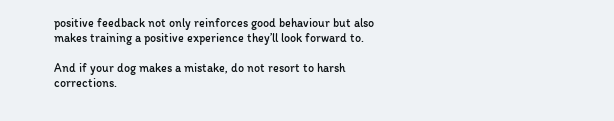positive feedback not only reinforces good behaviour but also makes training a positive experience they’ll look forward to.

And if your dog makes a mistake, do not resort to harsh corrections.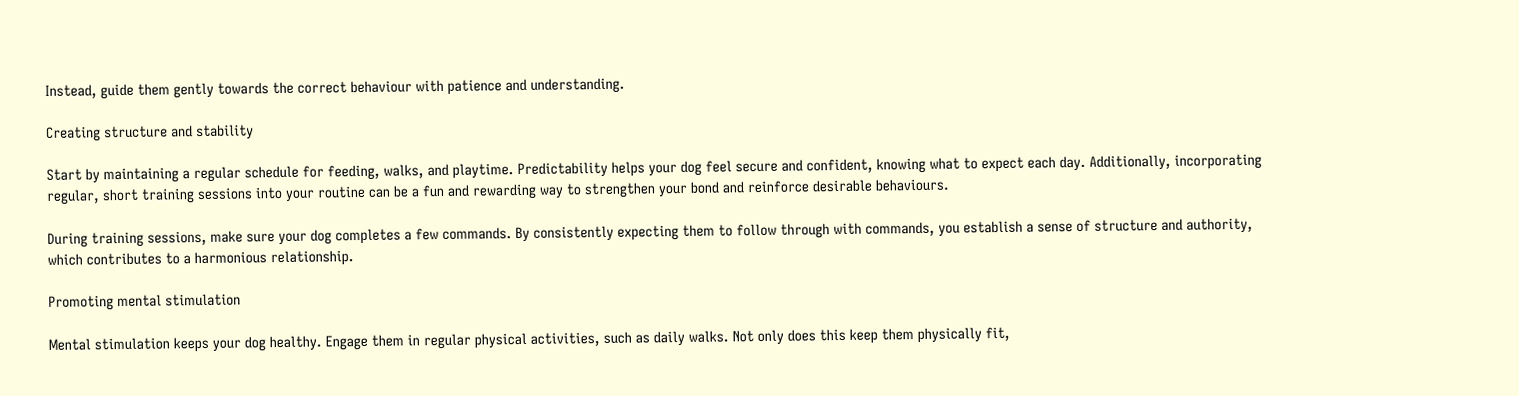Instead, guide them gently towards the correct behaviour with patience and understanding.

Creating structure and stability

Start by maintaining a regular schedule for feeding, walks, and playtime. Predictability helps your dog feel secure and confident, knowing what to expect each day. Additionally, incorporating regular, short training sessions into your routine can be a fun and rewarding way to strengthen your bond and reinforce desirable behaviours.

During training sessions, make sure your dog completes a few commands. By consistently expecting them to follow through with commands, you establish a sense of structure and authority, which contributes to a harmonious relationship.

Promoting mental stimulation

Mental stimulation keeps your dog healthy. Engage them in regular physical activities, such as daily walks. Not only does this keep them physically fit,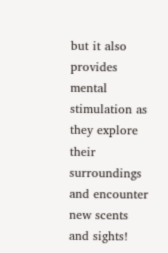but it also provides mental stimulation as they explore their surroundings and encounter new scents and sights!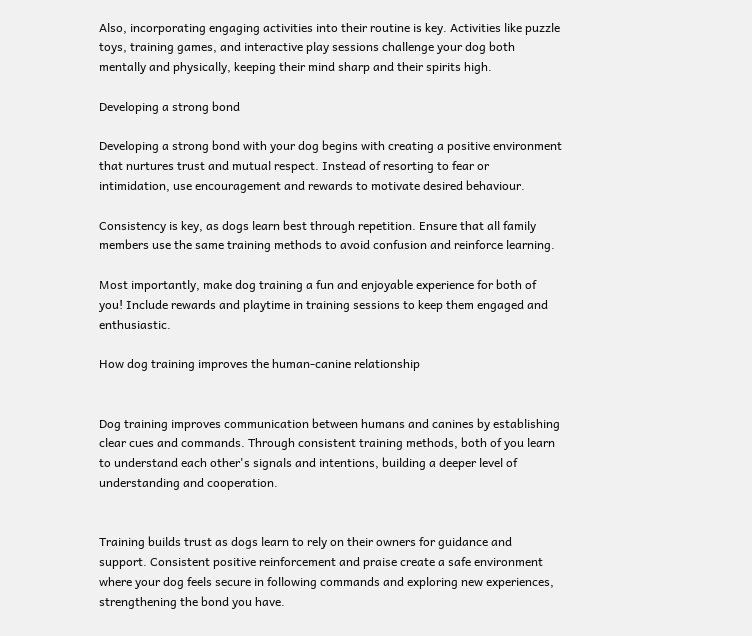Also, incorporating engaging activities into their routine is key. Activities like puzzle toys, training games, and interactive play sessions challenge your dog both mentally and physically, keeping their mind sharp and their spirits high.

Developing a strong bond

Developing a strong bond with your dog begins with creating a positive environment that nurtures trust and mutual respect. Instead of resorting to fear or intimidation, use encouragement and rewards to motivate desired behaviour.

Consistency is key, as dogs learn best through repetition. Ensure that all family members use the same training methods to avoid confusion and reinforce learning.

Most importantly, make dog training a fun and enjoyable experience for both of you! Include rewards and playtime in training sessions to keep them engaged and enthusiastic.

How dog training improves the human-canine relationship


Dog training improves communication between humans and canines by establishing clear cues and commands. Through consistent training methods, both of you learn to understand each other's signals and intentions, building a deeper level of understanding and cooperation.


Training builds trust as dogs learn to rely on their owners for guidance and support. Consistent positive reinforcement and praise create a safe environment where your dog feels secure in following commands and exploring new experiences, strengthening the bond you have.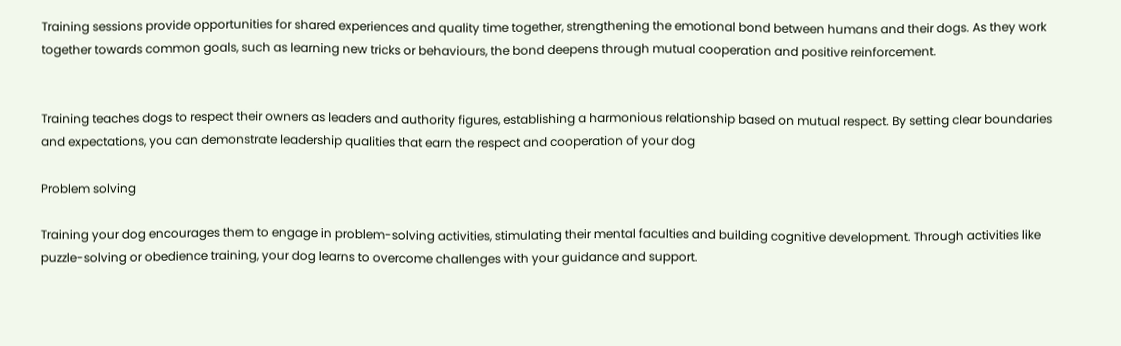Training sessions provide opportunities for shared experiences and quality time together, strengthening the emotional bond between humans and their dogs. As they work together towards common goals, such as learning new tricks or behaviours, the bond deepens through mutual cooperation and positive reinforcement.


Training teaches dogs to respect their owners as leaders and authority figures, establishing a harmonious relationship based on mutual respect. By setting clear boundaries and expectations, you can demonstrate leadership qualities that earn the respect and cooperation of your dog

Problem solving

Training your dog encourages them to engage in problem-solving activities, stimulating their mental faculties and building cognitive development. Through activities like puzzle-solving or obedience training, your dog learns to overcome challenges with your guidance and support.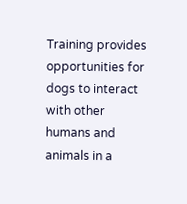Training provides opportunities for dogs to interact with other humans and animals in a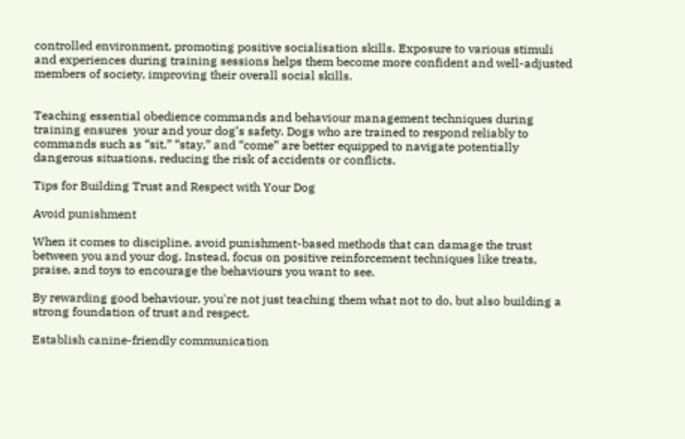controlled environment, promoting positive socialisation skills. Exposure to various stimuli and experiences during training sessions helps them become more confident and well-adjusted members of society, improving their overall social skills.


Teaching essential obedience commands and behaviour management techniques during training ensures  your and your dog’s safety. Dogs who are trained to respond reliably to commands such as “sit,” “stay,” and “come” are better equipped to navigate potentially dangerous situations, reducing the risk of accidents or conflicts.

Tips for Building Trust and Respect with Your Dog

Avoid punishment

When it comes to discipline, avoid punishment-based methods that can damage the trust between you and your dog. Instead, focus on positive reinforcement techniques like treats, praise, and toys to encourage the behaviours you want to see.

By rewarding good behaviour, you're not just teaching them what not to do, but also building a strong foundation of trust and respect.

Establish canine-friendly communication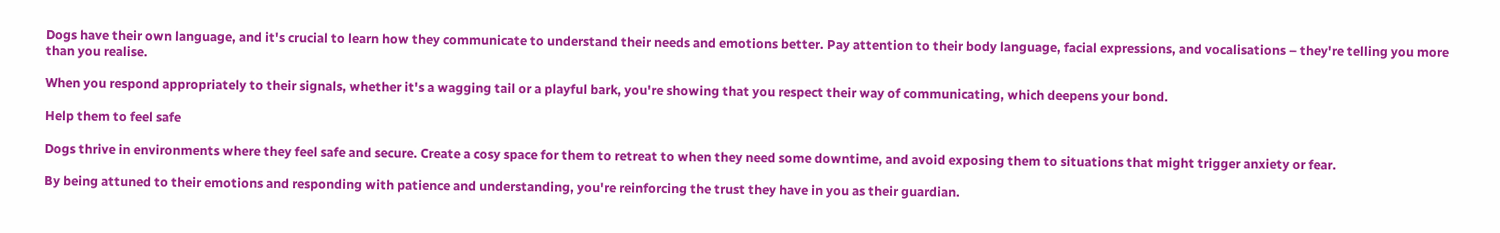Dogs have their own language, and it's crucial to learn how they communicate to understand their needs and emotions better. Pay attention to their body language, facial expressions, and vocalisations – they're telling you more than you realise.

When you respond appropriately to their signals, whether it's a wagging tail or a playful bark, you're showing that you respect their way of communicating, which deepens your bond.

Help them to feel safe

Dogs thrive in environments where they feel safe and secure. Create a cosy space for them to retreat to when they need some downtime, and avoid exposing them to situations that might trigger anxiety or fear.

By being attuned to their emotions and responding with patience and understanding, you're reinforcing the trust they have in you as their guardian.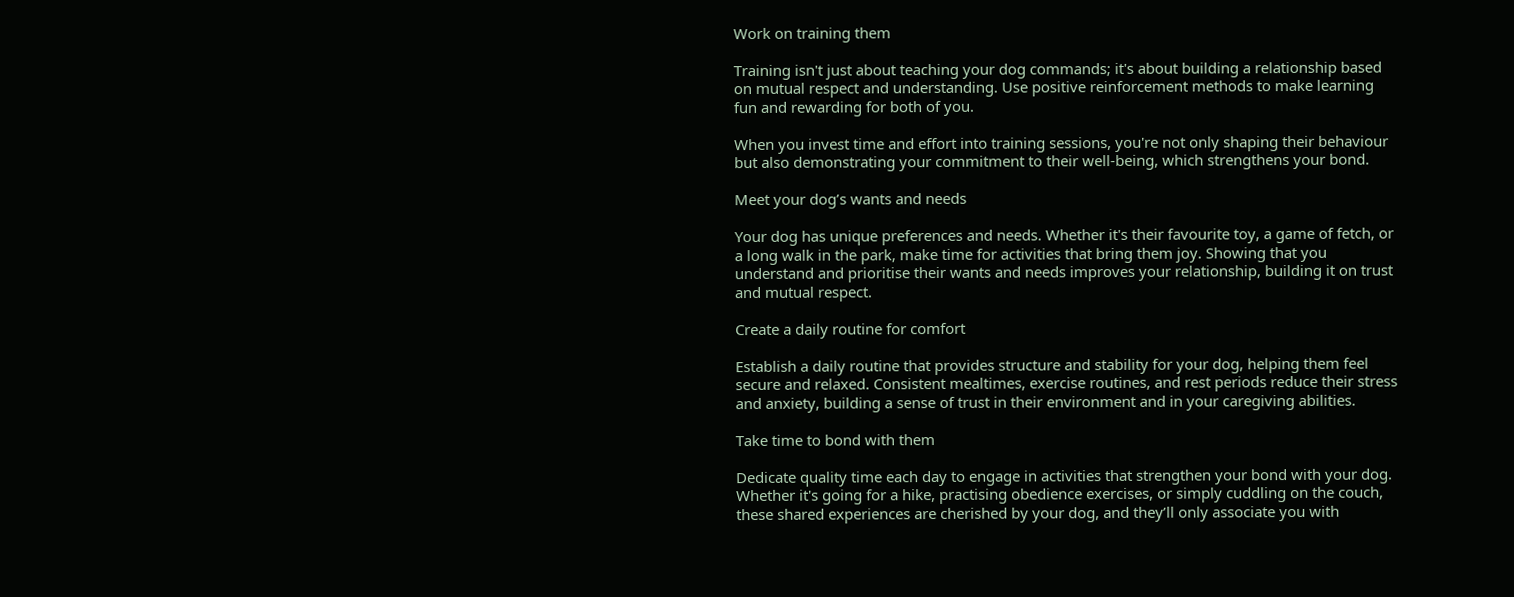Work on training them

Training isn't just about teaching your dog commands; it's about building a relationship based on mutual respect and understanding. Use positive reinforcement methods to make learning fun and rewarding for both of you.

When you invest time and effort into training sessions, you're not only shaping their behaviour but also demonstrating your commitment to their well-being, which strengthens your bond.

Meet your dog’s wants and needs

Your dog has unique preferences and needs. Whether it's their favourite toy, a game of fetch, or a long walk in the park, make time for activities that bring them joy. Showing that you understand and prioritise their wants and needs improves your relationship, building it on trust and mutual respect.

Create a daily routine for comfort

Establish a daily routine that provides structure and stability for your dog, helping them feel secure and relaxed. Consistent mealtimes, exercise routines, and rest periods reduce their stress and anxiety, building a sense of trust in their environment and in your caregiving abilities.

Take time to bond with them

Dedicate quality time each day to engage in activities that strengthen your bond with your dog. Whether it's going for a hike, practising obedience exercises, or simply cuddling on the couch, these shared experiences are cherished by your dog, and they’ll only associate you with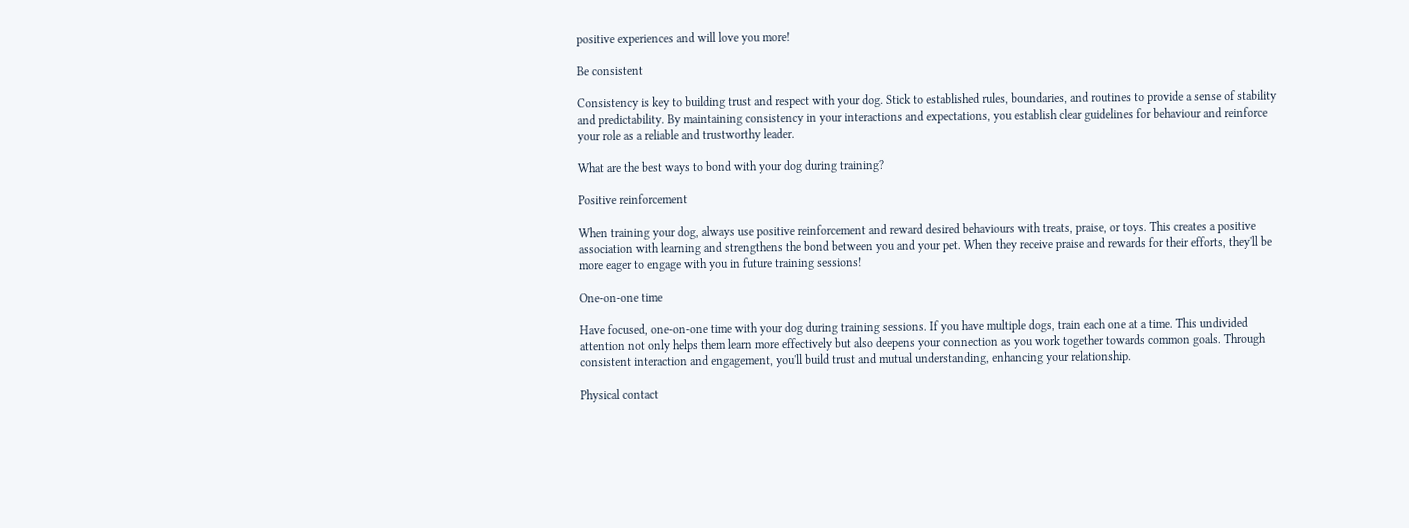positive experiences and will love you more!

Be consistent

Consistency is key to building trust and respect with your dog. Stick to established rules, boundaries, and routines to provide a sense of stability and predictability. By maintaining consistency in your interactions and expectations, you establish clear guidelines for behaviour and reinforce your role as a reliable and trustworthy leader.

What are the best ways to bond with your dog during training?

Positive reinforcement

When training your dog, always use positive reinforcement and reward desired behaviours with treats, praise, or toys. This creates a positive association with learning and strengthens the bond between you and your pet. When they receive praise and rewards for their efforts, they'll be more eager to engage with you in future training sessions!

One-on-one time

Have focused, one-on-one time with your dog during training sessions. If you have multiple dogs, train each one at a time. This undivided attention not only helps them learn more effectively but also deepens your connection as you work together towards common goals. Through consistent interaction and engagement, you'll build trust and mutual understanding, enhancing your relationship.

Physical contact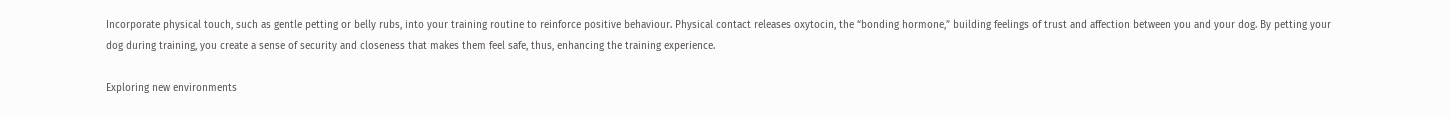Incorporate physical touch, such as gentle petting or belly rubs, into your training routine to reinforce positive behaviour. Physical contact releases oxytocin, the “bonding hormone,” building feelings of trust and affection between you and your dog. By petting your dog during training, you create a sense of security and closeness that makes them feel safe, thus, enhancing the training experience.

Exploring new environments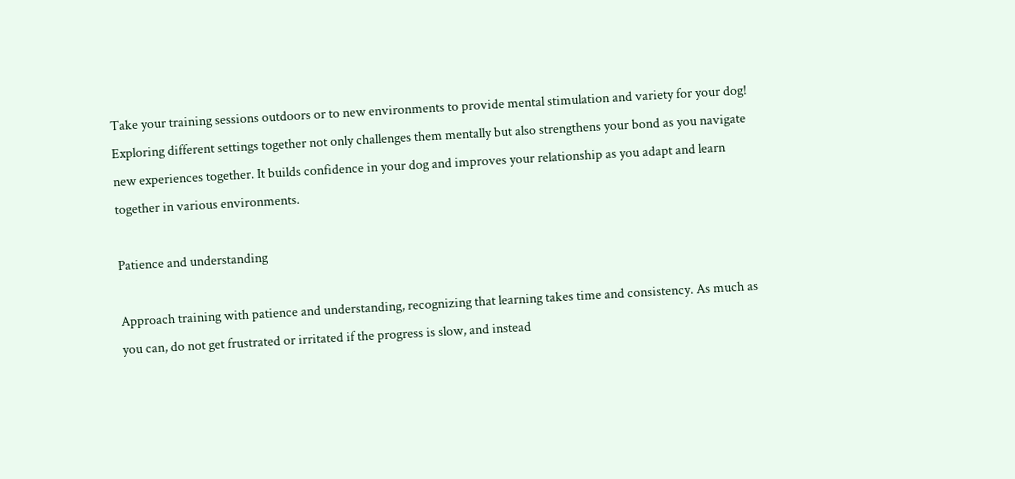Take your training sessions outdoors or to new environments to provide mental stimulation and variety for your dog! Exploring different settings together not only challenges them mentally but also strengthens your bond as you navigate new experiences together. It builds confidence in your dog and improves your relationship as you adapt and learn together in various environments.

Patience and understanding

Approach training with patience and understanding, recognizing that learning takes time and consistency. As much as you can, do not get frustrated or irritated if the progress is slow, and instead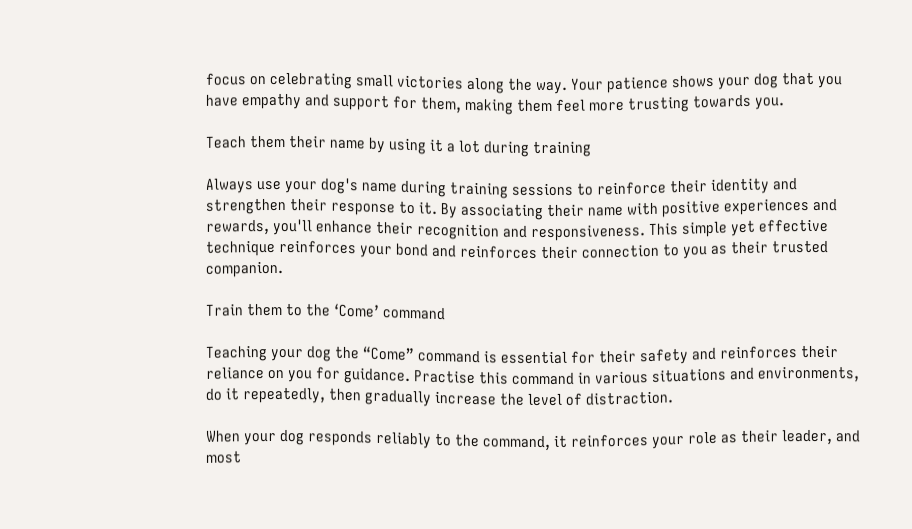focus on celebrating small victories along the way. Your patience shows your dog that you have empathy and support for them, making them feel more trusting towards you.

Teach them their name by using it a lot during training

Always use your dog's name during training sessions to reinforce their identity and strengthen their response to it. By associating their name with positive experiences and rewards, you'll enhance their recognition and responsiveness. This simple yet effective technique reinforces your bond and reinforces their connection to you as their trusted companion.

Train them to the ‘Come’ command

Teaching your dog the “Come” command is essential for their safety and reinforces their reliance on you for guidance. Practise this command in various situations and environments, do it repeatedly, then gradually increase the level of distraction.

When your dog responds reliably to the command, it reinforces your role as their leader, and most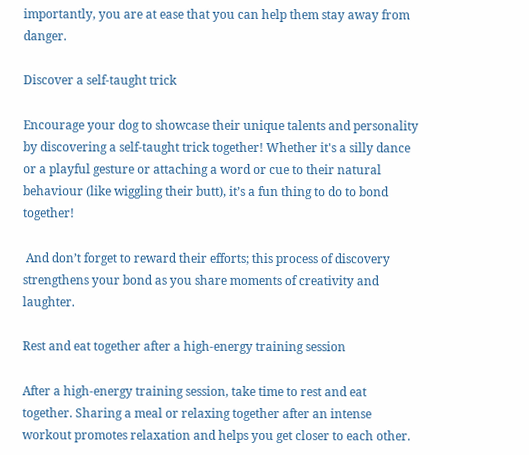importantly, you are at ease that you can help them stay away from danger.

Discover a self-taught trick

Encourage your dog to showcase their unique talents and personality by discovering a self-taught trick together! Whether it's a silly dance or a playful gesture or attaching a word or cue to their natural behaviour (like wiggling their butt), it’s a fun thing to do to bond together!

 And don’t forget to reward their efforts; this process of discovery strengthens your bond as you share moments of creativity and laughter.

Rest and eat together after a high-energy training session

After a high-energy training session, take time to rest and eat together. Sharing a meal or relaxing together after an intense workout promotes relaxation and helps you get closer to each other.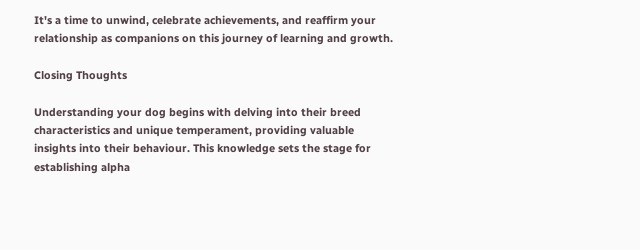It's a time to unwind, celebrate achievements, and reaffirm your relationship as companions on this journey of learning and growth.

Closing Thoughts

Understanding your dog begins with delving into their breed characteristics and unique temperament, providing valuable insights into their behaviour. This knowledge sets the stage for establishing alpha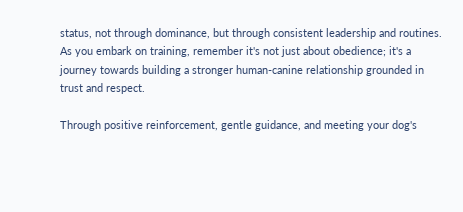status, not through dominance, but through consistent leadership and routines. As you embark on training, remember it's not just about obedience; it's a journey towards building a stronger human-canine relationship grounded in trust and respect.

Through positive reinforcement, gentle guidance, and meeting your dog's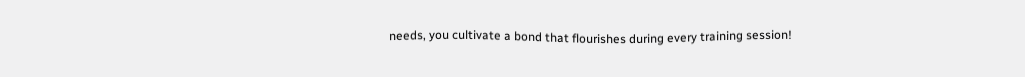needs, you cultivate a bond that flourishes during every training session!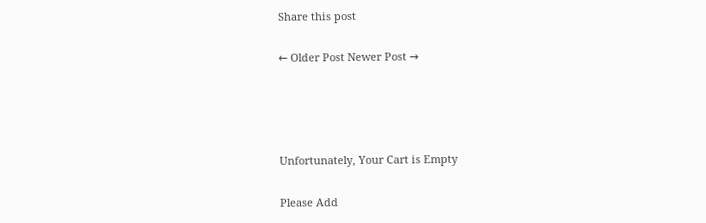Share this post

← Older Post Newer Post →




Unfortunately, Your Cart is Empty

Please Add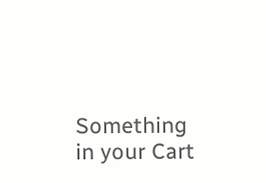Something in your Cart